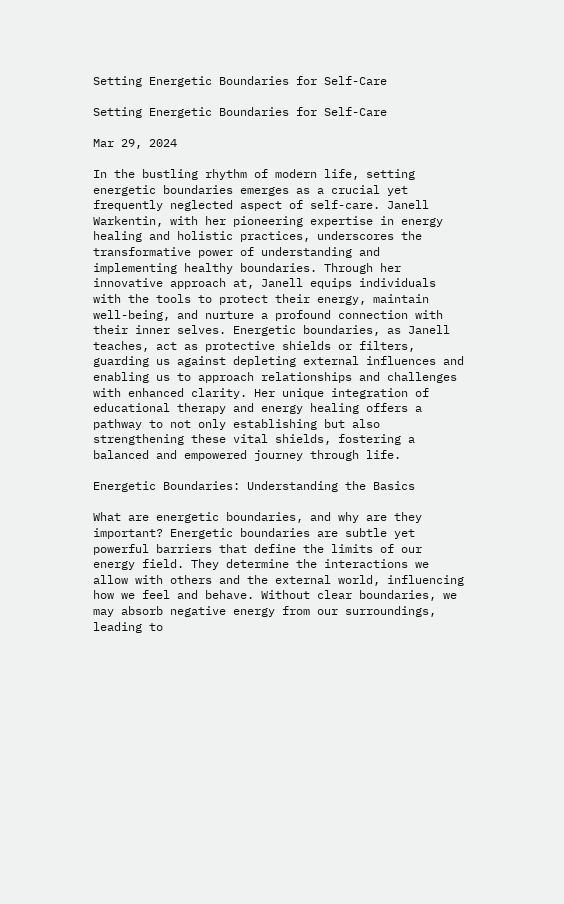Setting Energetic Boundaries for Self-Care

Setting Energetic Boundaries for Self-Care

Mar 29, 2024

In the bustling rhythm of modern life, setting energetic boundaries emerges as a crucial yet frequently neglected aspect of self-care. Janell Warkentin, with her pioneering expertise in energy healing and holistic practices, underscores the transformative power of understanding and implementing healthy boundaries. Through her innovative approach at, Janell equips individuals with the tools to protect their energy, maintain well-being, and nurture a profound connection with their inner selves. Energetic boundaries, as Janell teaches, act as protective shields or filters, guarding us against depleting external influences and enabling us to approach relationships and challenges with enhanced clarity. Her unique integration of educational therapy and energy healing offers a pathway to not only establishing but also strengthening these vital shields, fostering a balanced and empowered journey through life.

Energetic Boundaries: Understanding the Basics

What are energetic boundaries, and why are they important? Energetic boundaries are subtle yet powerful barriers that define the limits of our energy field. They determine the interactions we allow with others and the external world, influencing how we feel and behave. Without clear boundaries, we may absorb negative energy from our surroundings, leading to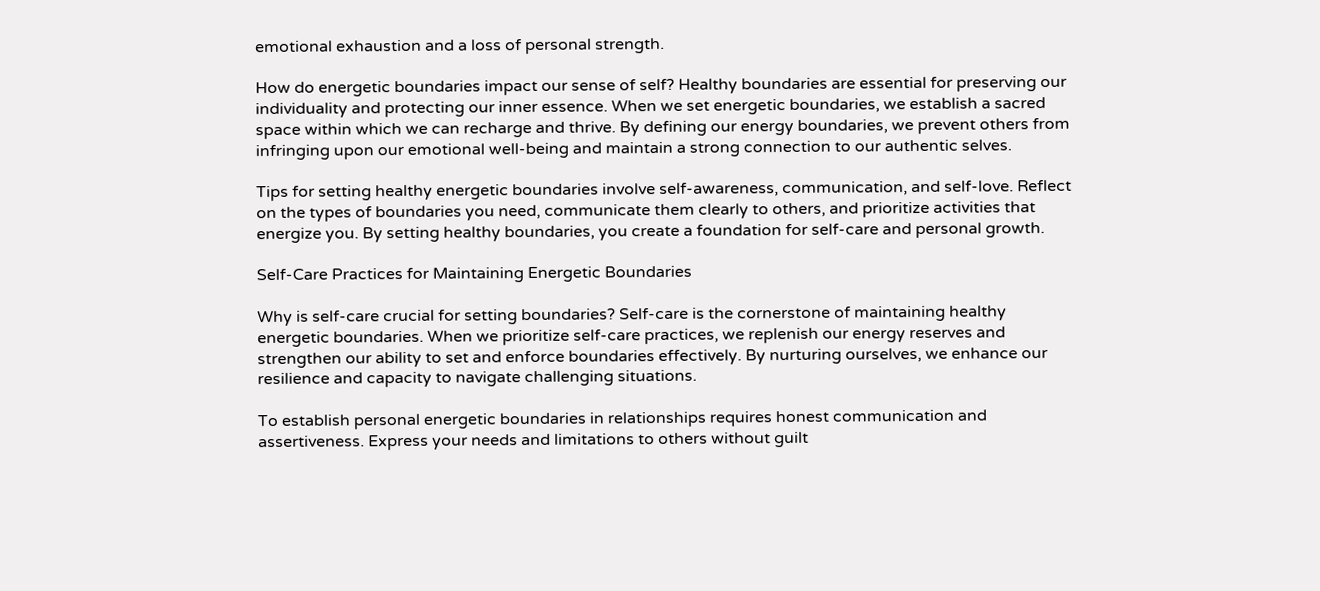emotional exhaustion and a loss of personal strength.

How do energetic boundaries impact our sense of self? Healthy boundaries are essential for preserving our individuality and protecting our inner essence. When we set energetic boundaries, we establish a sacred space within which we can recharge and thrive. By defining our energy boundaries, we prevent others from infringing upon our emotional well-being and maintain a strong connection to our authentic selves.

Tips for setting healthy energetic boundaries involve self-awareness, communication, and self-love. Reflect on the types of boundaries you need, communicate them clearly to others, and prioritize activities that energize you. By setting healthy boundaries, you create a foundation for self-care and personal growth.

Self-Care Practices for Maintaining Energetic Boundaries

Why is self-care crucial for setting boundaries? Self-care is the cornerstone of maintaining healthy energetic boundaries. When we prioritize self-care practices, we replenish our energy reserves and strengthen our ability to set and enforce boundaries effectively. By nurturing ourselves, we enhance our resilience and capacity to navigate challenging situations.

To establish personal energetic boundaries in relationships requires honest communication and assertiveness. Express your needs and limitations to others without guilt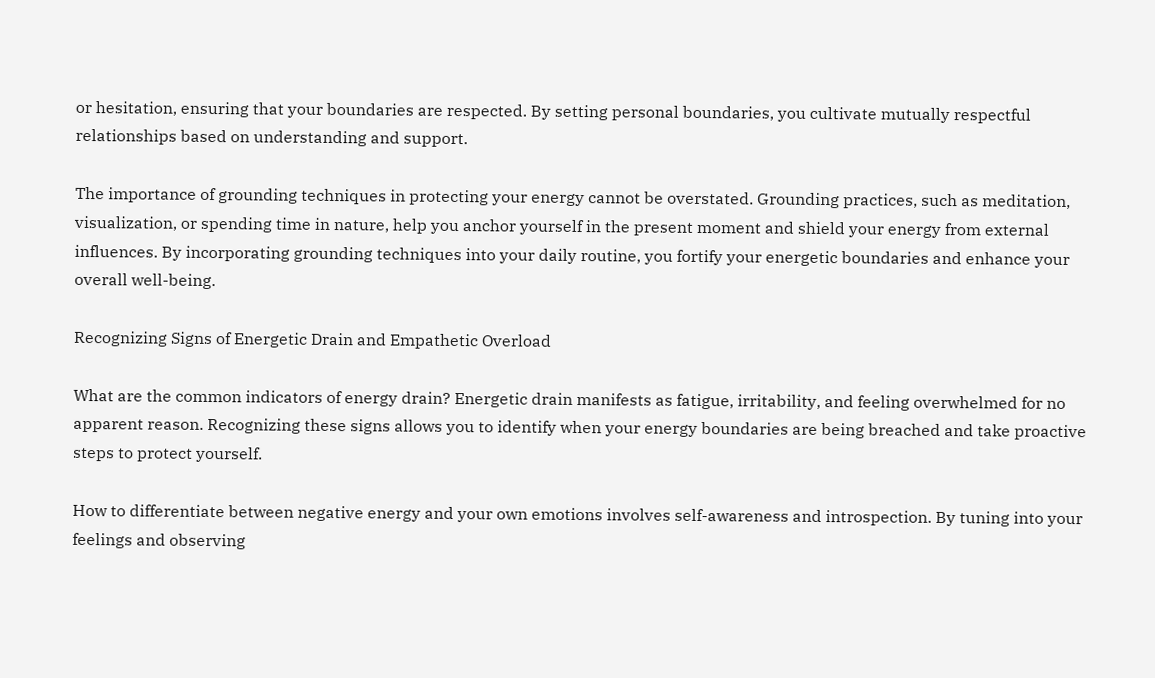or hesitation, ensuring that your boundaries are respected. By setting personal boundaries, you cultivate mutually respectful relationships based on understanding and support.

The importance of grounding techniques in protecting your energy cannot be overstated. Grounding practices, such as meditation, visualization, or spending time in nature, help you anchor yourself in the present moment and shield your energy from external influences. By incorporating grounding techniques into your daily routine, you fortify your energetic boundaries and enhance your overall well-being.

Recognizing Signs of Energetic Drain and Empathetic Overload

What are the common indicators of energy drain? Energetic drain manifests as fatigue, irritability, and feeling overwhelmed for no apparent reason. Recognizing these signs allows you to identify when your energy boundaries are being breached and take proactive steps to protect yourself.

How to differentiate between negative energy and your own emotions involves self-awareness and introspection. By tuning into your feelings and observing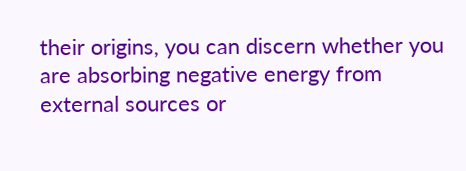their origins, you can discern whether you are absorbing negative energy from external sources or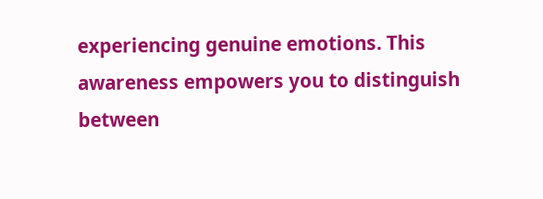experiencing genuine emotions. This awareness empowers you to distinguish between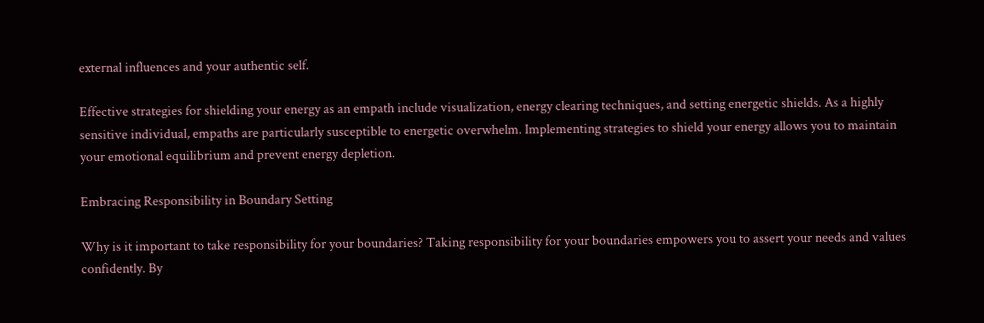external influences and your authentic self.

Effective strategies for shielding your energy as an empath include visualization, energy clearing techniques, and setting energetic shields. As a highly sensitive individual, empaths are particularly susceptible to energetic overwhelm. Implementing strategies to shield your energy allows you to maintain your emotional equilibrium and prevent energy depletion.

Embracing Responsibility in Boundary Setting

Why is it important to take responsibility for your boundaries? Taking responsibility for your boundaries empowers you to assert your needs and values confidently. By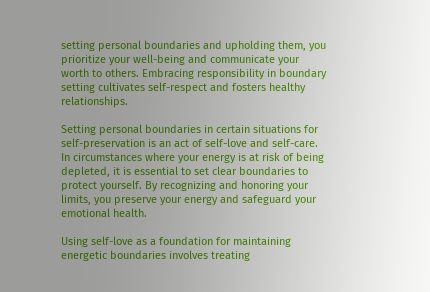setting personal boundaries and upholding them, you prioritize your well-being and communicate your worth to others. Embracing responsibility in boundary setting cultivates self-respect and fosters healthy relationships.

Setting personal boundaries in certain situations for self-preservation is an act of self-love and self-care. In circumstances where your energy is at risk of being depleted, it is essential to set clear boundaries to protect yourself. By recognizing and honoring your limits, you preserve your energy and safeguard your emotional health.

Using self-love as a foundation for maintaining energetic boundaries involves treating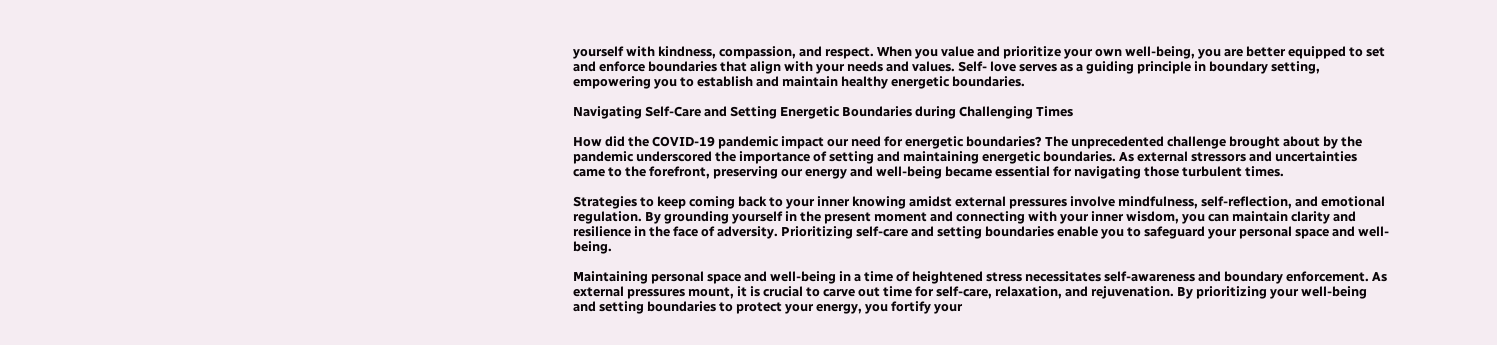yourself with kindness, compassion, and respect. When you value and prioritize your own well-being, you are better equipped to set and enforce boundaries that align with your needs and values. Self- love serves as a guiding principle in boundary setting, empowering you to establish and maintain healthy energetic boundaries.

Navigating Self-Care and Setting Energetic Boundaries during Challenging Times

How did the COVID-19 pandemic impact our need for energetic boundaries? The unprecedented challenge brought about by the pandemic underscored the importance of setting and maintaining energetic boundaries. As external stressors and uncertainties came to the forefront, preserving our energy and well-being became essential for navigating those turbulent times.

Strategies to keep coming back to your inner knowing amidst external pressures involve mindfulness, self-reflection, and emotional regulation. By grounding yourself in the present moment and connecting with your inner wisdom, you can maintain clarity and resilience in the face of adversity. Prioritizing self-care and setting boundaries enable you to safeguard your personal space and well-being.

Maintaining personal space and well-being in a time of heightened stress necessitates self-awareness and boundary enforcement. As external pressures mount, it is crucial to carve out time for self-care, relaxation, and rejuvenation. By prioritizing your well-being and setting boundaries to protect your energy, you fortify your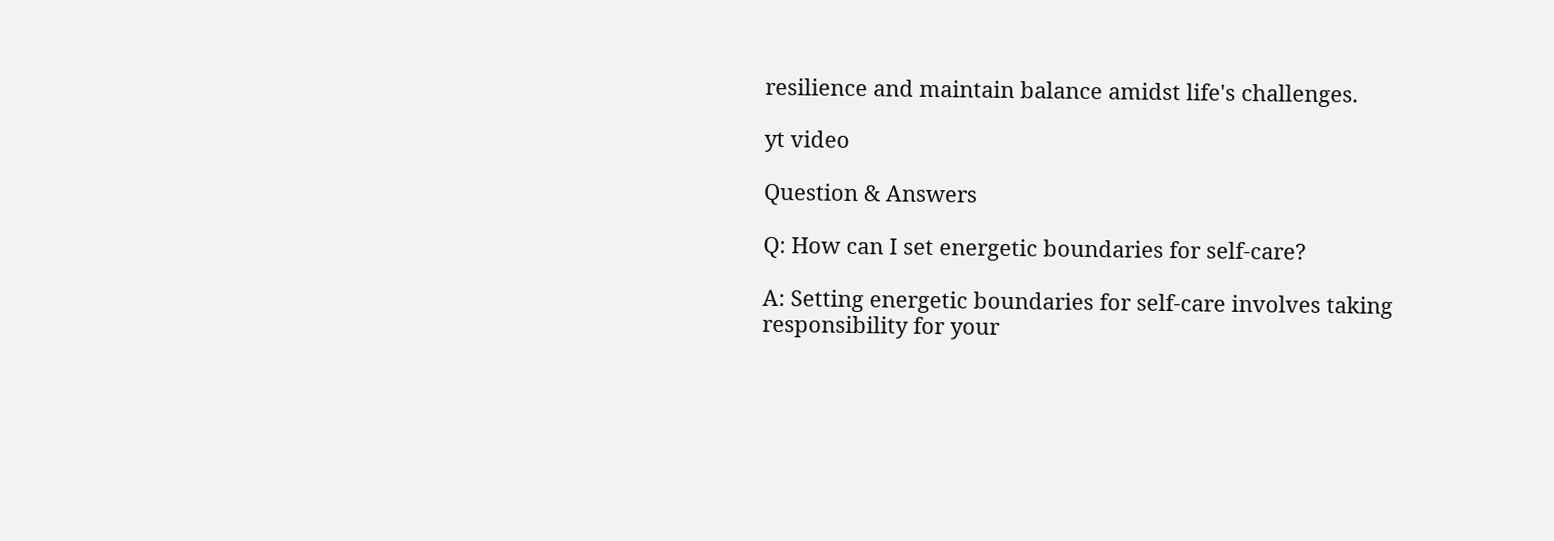resilience and maintain balance amidst life's challenges.

yt video

Question & Answers

Q: How can I set energetic boundaries for self-care?

A: Setting energetic boundaries for self-care involves taking responsibility for your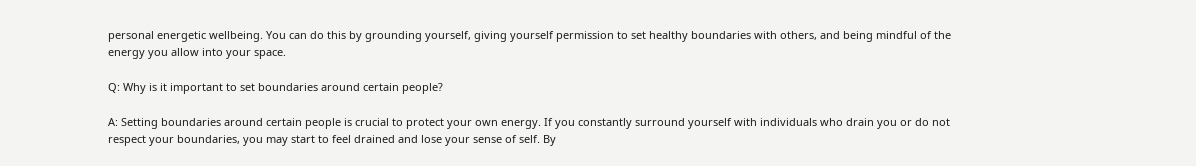personal energetic wellbeing. You can do this by grounding yourself, giving yourself permission to set healthy boundaries with others, and being mindful of the energy you allow into your space.

Q: Why is it important to set boundaries around certain people?

A: Setting boundaries around certain people is crucial to protect your own energy. If you constantly surround yourself with individuals who drain you or do not respect your boundaries, you may start to feel drained and lose your sense of self. By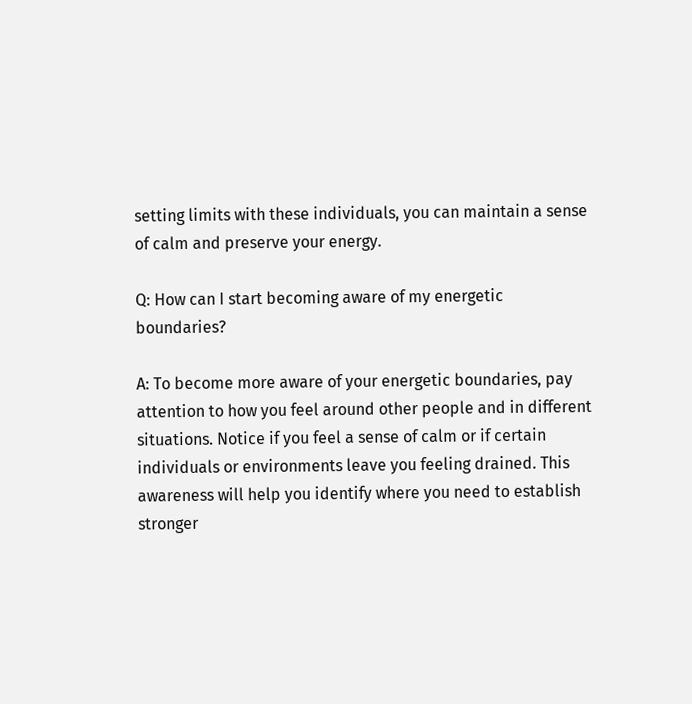setting limits with these individuals, you can maintain a sense of calm and preserve your energy.

Q: How can I start becoming aware of my energetic boundaries?

A: To become more aware of your energetic boundaries, pay attention to how you feel around other people and in different situations. Notice if you feel a sense of calm or if certain individuals or environments leave you feeling drained. This awareness will help you identify where you need to establish stronger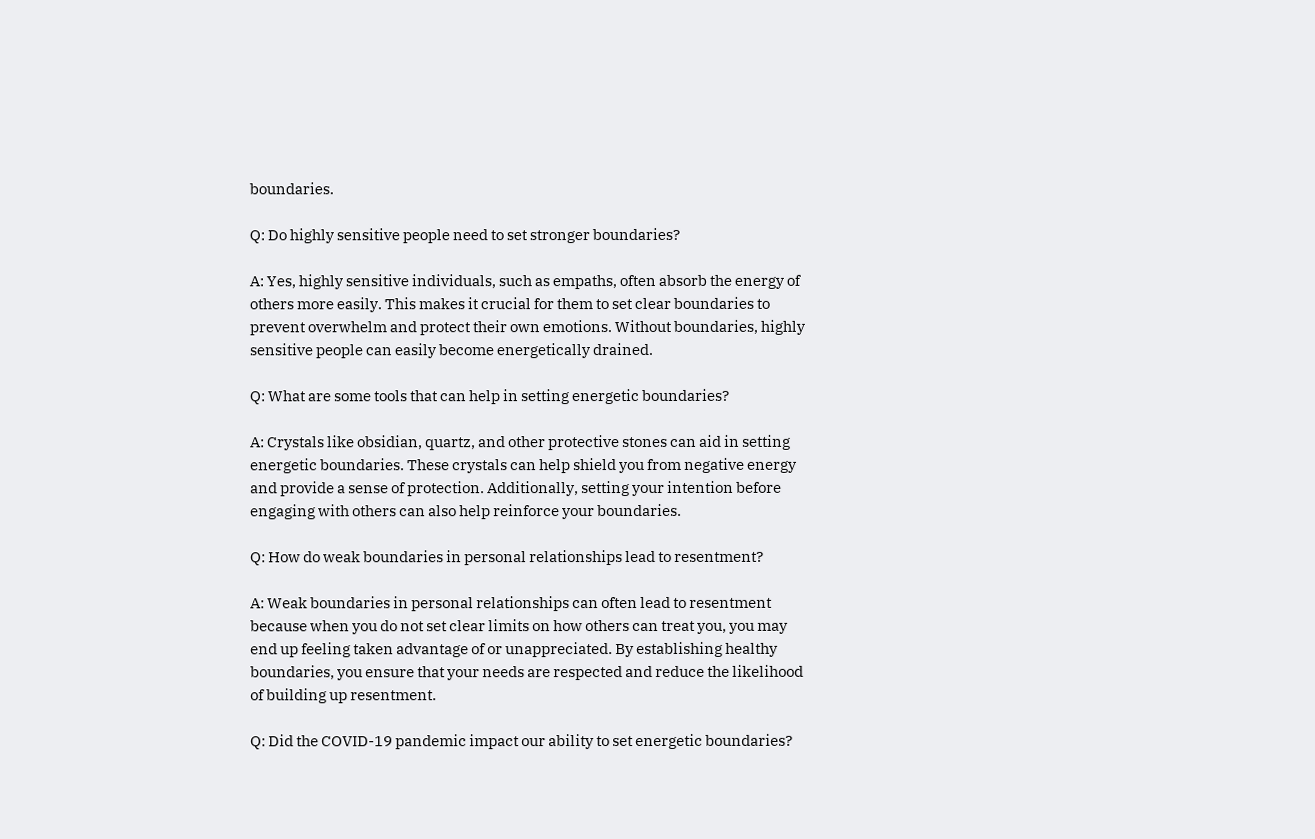boundaries.

Q: Do highly sensitive people need to set stronger boundaries?

A: Yes, highly sensitive individuals, such as empaths, often absorb the energy of others more easily. This makes it crucial for them to set clear boundaries to prevent overwhelm and protect their own emotions. Without boundaries, highly sensitive people can easily become energetically drained.

Q: What are some tools that can help in setting energetic boundaries?

A: Crystals like obsidian, quartz, and other protective stones can aid in setting energetic boundaries. These crystals can help shield you from negative energy and provide a sense of protection. Additionally, setting your intention before engaging with others can also help reinforce your boundaries.

Q: How do weak boundaries in personal relationships lead to resentment?

A: Weak boundaries in personal relationships can often lead to resentment because when you do not set clear limits on how others can treat you, you may end up feeling taken advantage of or unappreciated. By establishing healthy boundaries, you ensure that your needs are respected and reduce the likelihood of building up resentment.

Q: Did the COVID-19 pandemic impact our ability to set energetic boundaries?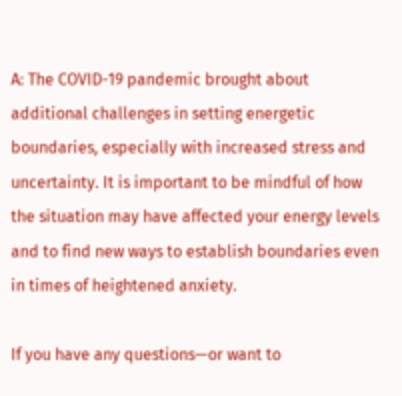A: The COVID-19 pandemic brought about additional challenges in setting energetic boundaries, especially with increased stress and uncertainty. It is important to be mindful of how the situation may have affected your energy levels and to find new ways to establish boundaries even in times of heightened anxiety.

If you have any questions—or want to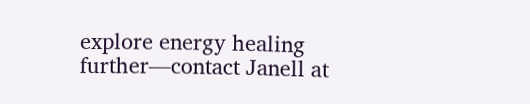explore energy healing further—contact Janell at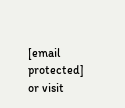[email protected] or visit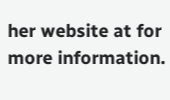her website at for more information.